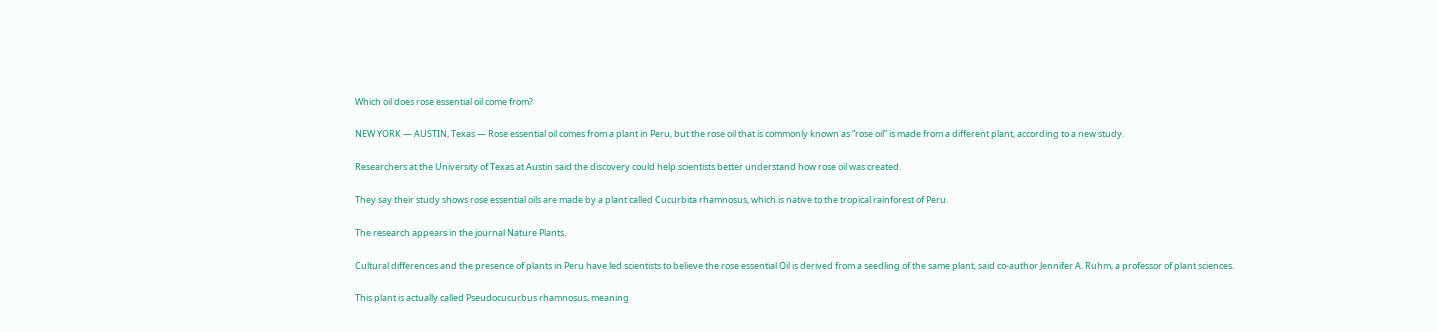Which oil does rose essential oil come from?

NEW YORK — AUSTIN, Texas — Rose essential oil comes from a plant in Peru, but the rose oil that is commonly known as “rose oil” is made from a different plant, according to a new study.

Researchers at the University of Texas at Austin said the discovery could help scientists better understand how rose oil was created.

They say their study shows rose essential oils are made by a plant called Cucurbita rhamnosus, which is native to the tropical rainforest of Peru.

The research appears in the journal Nature Plants.

Cultural differences and the presence of plants in Peru have led scientists to believe the rose essential Oil is derived from a seedling of the same plant, said co-author Jennifer A. Ruhm, a professor of plant sciences.

This plant is actually called Pseudocucurbus rhamnosus, meaning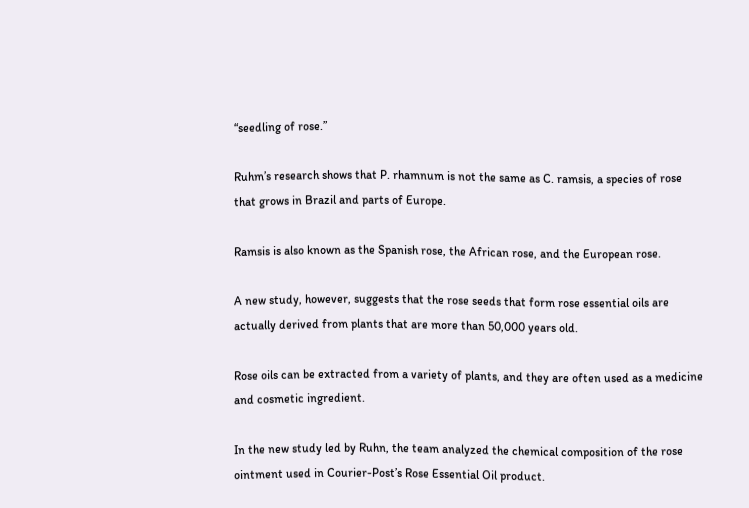“seedling of rose.”

Ruhm’s research shows that P. rhamnum is not the same as C. ramsis, a species of rose that grows in Brazil and parts of Europe.

Ramsis is also known as the Spanish rose, the African rose, and the European rose.

A new study, however, suggests that the rose seeds that form rose essential oils are actually derived from plants that are more than 50,000 years old.

Rose oils can be extracted from a variety of plants, and they are often used as a medicine and cosmetic ingredient.

In the new study led by Ruhn, the team analyzed the chemical composition of the rose ointment used in Courier-Post’s Rose Essential Oil product.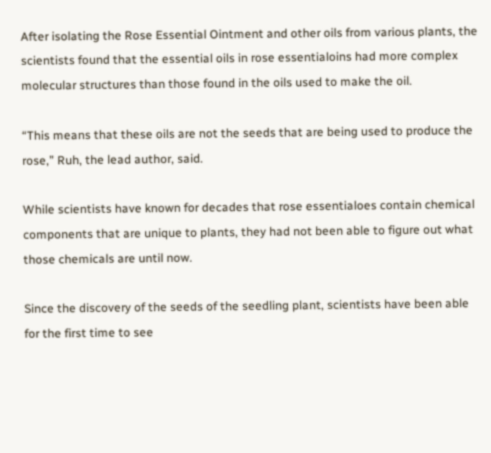After isolating the Rose Essential Ointment and other oils from various plants, the scientists found that the essential oils in rose essentialoins had more complex molecular structures than those found in the oils used to make the oil.

“This means that these oils are not the seeds that are being used to produce the rose,” Ruh, the lead author, said.

While scientists have known for decades that rose essentialoes contain chemical components that are unique to plants, they had not been able to figure out what those chemicals are until now.

Since the discovery of the seeds of the seedling plant, scientists have been able for the first time to see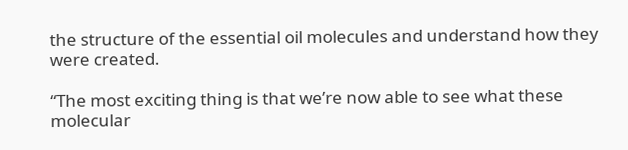the structure of the essential oil molecules and understand how they were created.

“The most exciting thing is that we’re now able to see what these molecular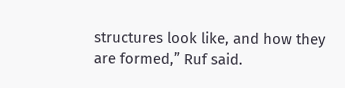structures look like, and how they are formed,” Ruf said.